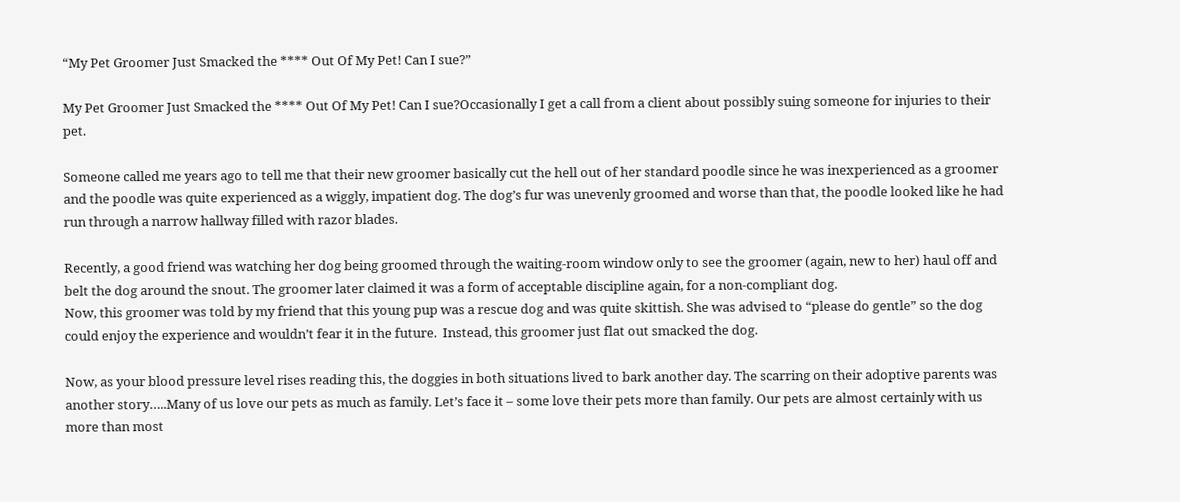“My Pet Groomer Just Smacked the **** Out Of My Pet! Can I sue?”

My Pet Groomer Just Smacked the **** Out Of My Pet! Can I sue?Occasionally I get a call from a client about possibly suing someone for injuries to their pet.

Someone called me years ago to tell me that their new groomer basically cut the hell out of her standard poodle since he was inexperienced as a groomer and the poodle was quite experienced as a wiggly, impatient dog. The dog’s fur was unevenly groomed and worse than that, the poodle looked like he had run through a narrow hallway filled with razor blades.

Recently, a good friend was watching her dog being groomed through the waiting-room window only to see the groomer (again, new to her) haul off and belt the dog around the snout. The groomer later claimed it was a form of acceptable discipline again, for a non-compliant dog.
Now, this groomer was told by my friend that this young pup was a rescue dog and was quite skittish. She was advised to “please do gentle” so the dog could enjoy the experience and wouldn’t fear it in the future.  Instead, this groomer just flat out smacked the dog.

Now, as your blood pressure level rises reading this, the doggies in both situations lived to bark another day. The scarring on their adoptive parents was another story…..Many of us love our pets as much as family. Let’s face it – some love their pets more than family. Our pets are almost certainly with us more than most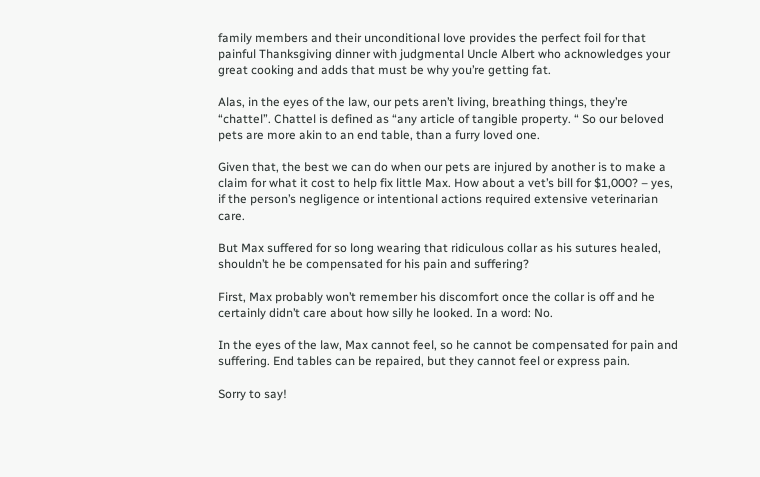family members and their unconditional love provides the perfect foil for that painful Thanksgiving dinner with judgmental Uncle Albert who acknowledges your great cooking and adds that must be why you’re getting fat.

Alas, in the eyes of the law, our pets aren’t living, breathing things, they’re “chattel”. Chattel is defined as “any article of tangible property. “ So our beloved pets are more akin to an end table, than a furry loved one.

Given that, the best we can do when our pets are injured by another is to make a claim for what it cost to help fix little Max. How about a vet’s bill for $1,000? – yes, if the person’s negligence or intentional actions required extensive veterinarian care.

But Max suffered for so long wearing that ridiculous collar as his sutures healed, shouldn’t he be compensated for his pain and suffering?

First, Max probably won’t remember his discomfort once the collar is off and he certainly didn’t care about how silly he looked. In a word: No.

In the eyes of the law, Max cannot feel, so he cannot be compensated for pain and suffering. End tables can be repaired, but they cannot feel or express pain.

Sorry to say!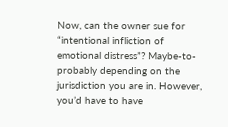Now, can the owner sue for “intentional infliction of emotional distress”? Maybe-to-probably depending on the jurisdiction you are in. However, you’d have to have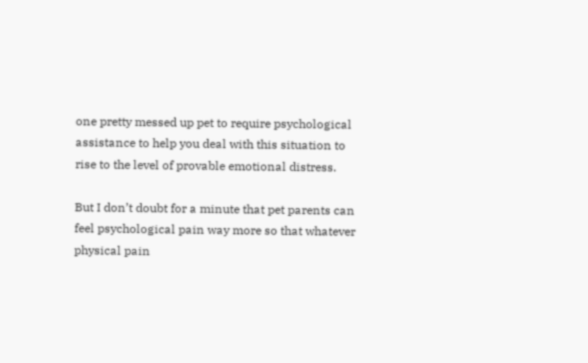one pretty messed up pet to require psychological assistance to help you deal with this situation to rise to the level of provable emotional distress.

But I don’t doubt for a minute that pet parents can feel psychological pain way more so that whatever physical pain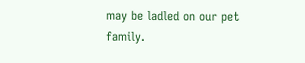may be ladled on our pet family.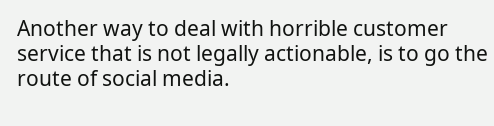Another way to deal with horrible customer service that is not legally actionable, is to go the route of social media.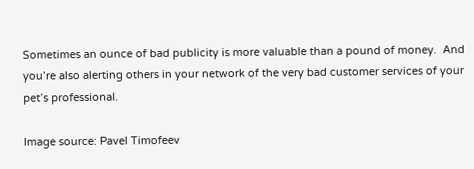Sometimes an ounce of bad publicity is more valuable than a pound of money.  And you’re also alerting others in your network of the very bad customer services of your pet’s professional.

Image source: Pavel Timofeev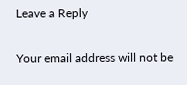Leave a Reply

Your email address will not be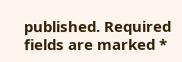published. Required fields are marked *